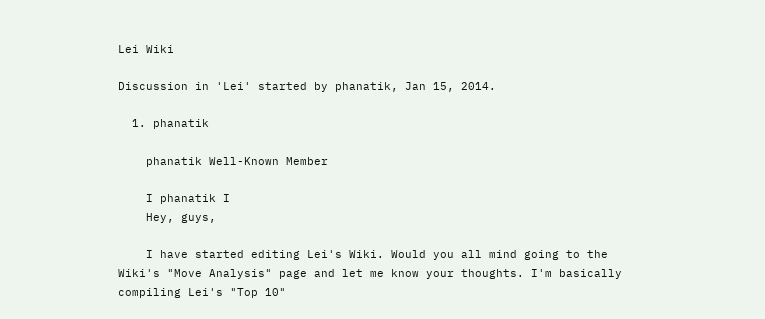Lei Wiki

Discussion in 'Lei' started by phanatik, Jan 15, 2014.

  1. phanatik

    phanatik Well-Known Member

    I phanatik I
    Hey, guys,

    I have started editing Lei's Wiki. Would you all mind going to the Wiki's "Move Analysis" page and let me know your thoughts. I'm basically compiling Lei's "Top 10"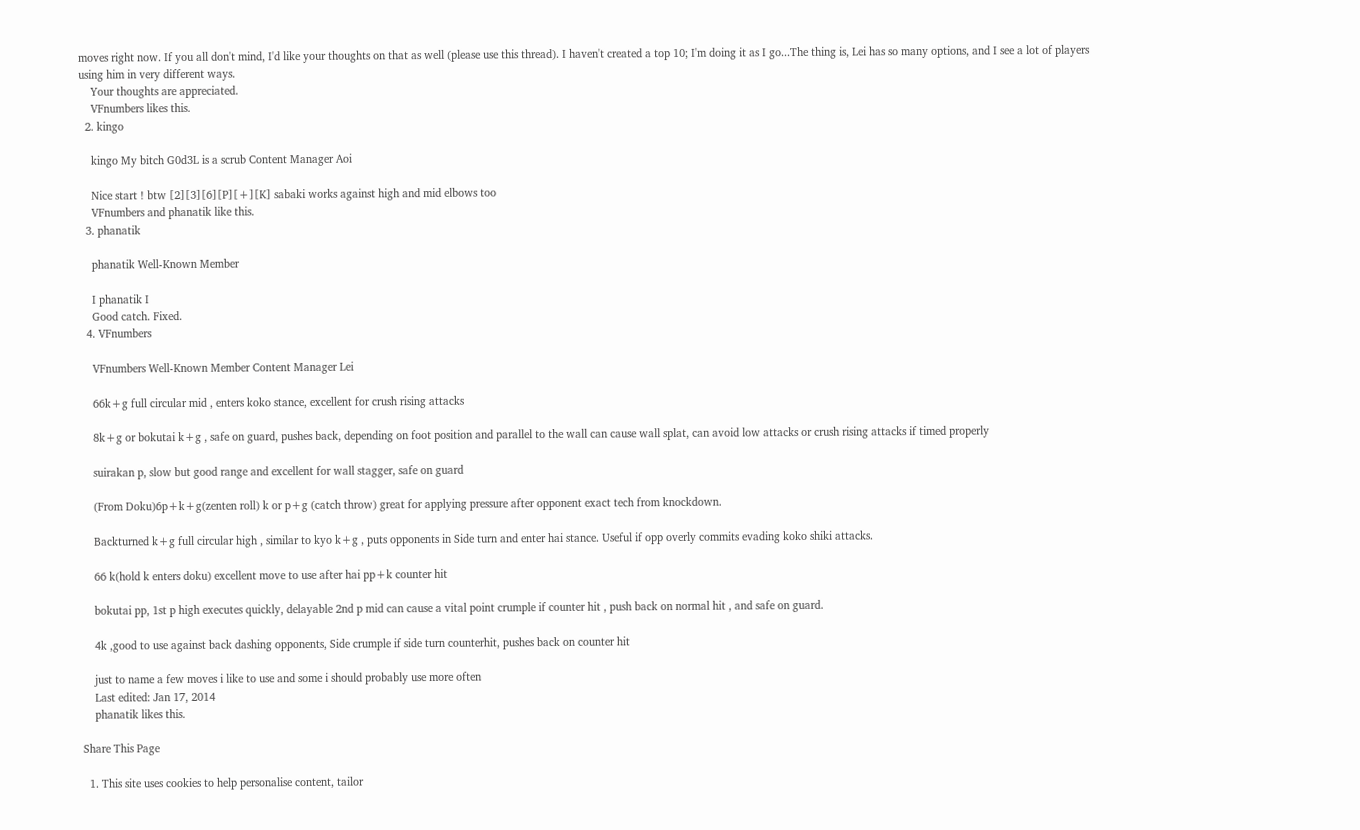moves right now. If you all don't mind, I'd like your thoughts on that as well (please use this thread). I haven't created a top 10; I'm doing it as I go...The thing is, Lei has so many options, and I see a lot of players using him in very different ways.
    Your thoughts are appreciated.
    VFnumbers likes this.
  2. kingo

    kingo My bitch G0d3L is a scrub Content Manager Aoi

    Nice start ! btw [2][3][6][P][+][K] sabaki works against high and mid elbows too
    VFnumbers and phanatik like this.
  3. phanatik

    phanatik Well-Known Member

    I phanatik I
    Good catch. Fixed.
  4. VFnumbers

    VFnumbers Well-Known Member Content Manager Lei

    66k+g full circular mid , enters koko stance, excellent for crush rising attacks

    8k+g or bokutai k+g , safe on guard, pushes back, depending on foot position and parallel to the wall can cause wall splat, can avoid low attacks or crush rising attacks if timed properly

    suirakan p, slow but good range and excellent for wall stagger, safe on guard

    (From Doku)6p+k+g(zenten roll) k or p+g (catch throw) great for applying pressure after opponent exact tech from knockdown.

    Backturned k+g full circular high , similar to kyo k+g , puts opponents in Side turn and enter hai stance. Useful if opp overly commits evading koko shiki attacks.

    66 k(hold k enters doku) excellent move to use after hai pp+k counter hit

    bokutai pp, 1st p high executes quickly, delayable 2nd p mid can cause a vital point crumple if counter hit , push back on normal hit , and safe on guard.

    4k ,good to use against back dashing opponents, Side crumple if side turn counterhit, pushes back on counter hit

    just to name a few moves i like to use and some i should probably use more often
    Last edited: Jan 17, 2014
    phanatik likes this.

Share This Page

  1. This site uses cookies to help personalise content, tailor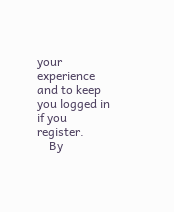your experience and to keep you logged in if you register.
    By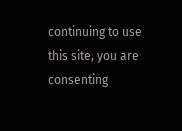continuing to use this site, you are consenting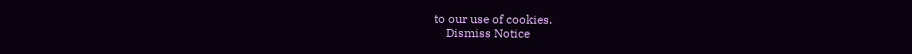to our use of cookies.
    Dismiss Notice